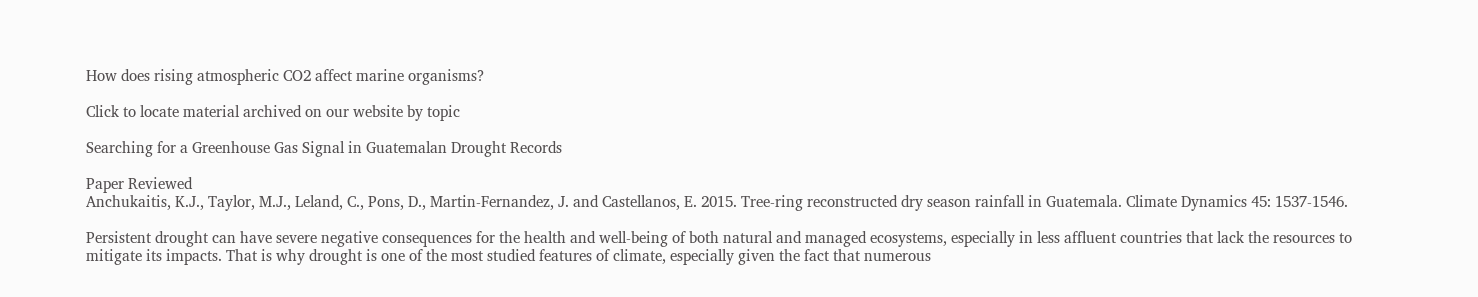How does rising atmospheric CO2 affect marine organisms?

Click to locate material archived on our website by topic

Searching for a Greenhouse Gas Signal in Guatemalan Drought Records

Paper Reviewed
Anchukaitis, K.J., Taylor, M.J., Leland, C., Pons, D., Martin-Fernandez, J. and Castellanos, E. 2015. Tree-ring reconstructed dry season rainfall in Guatemala. Climate Dynamics 45: 1537-1546.

Persistent drought can have severe negative consequences for the health and well-being of both natural and managed ecosystems, especially in less affluent countries that lack the resources to mitigate its impacts. That is why drought is one of the most studied features of climate, especially given the fact that numerous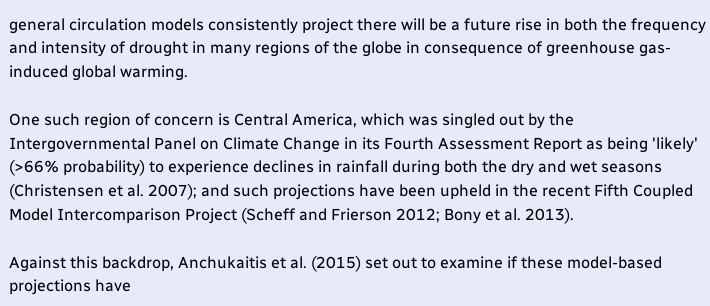general circulation models consistently project there will be a future rise in both the frequency and intensity of drought in many regions of the globe in consequence of greenhouse gas-induced global warming.

One such region of concern is Central America, which was singled out by the Intergovernmental Panel on Climate Change in its Fourth Assessment Report as being 'likely' (>66% probability) to experience declines in rainfall during both the dry and wet seasons (Christensen et al. 2007); and such projections have been upheld in the recent Fifth Coupled Model Intercomparison Project (Scheff and Frierson 2012; Bony et al. 2013).

Against this backdrop, Anchukaitis et al. (2015) set out to examine if these model-based projections have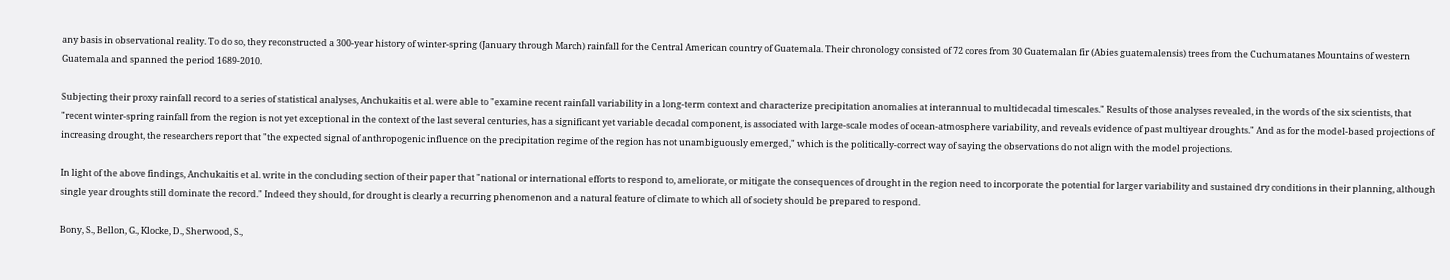any basis in observational reality. To do so, they reconstructed a 300-year history of winter-spring (January through March) rainfall for the Central American country of Guatemala. Their chronology consisted of 72 cores from 30 Guatemalan fir (Abies guatemalensis) trees from the Cuchumatanes Mountains of western Guatemala and spanned the period 1689-2010.

Subjecting their proxy rainfall record to a series of statistical analyses, Anchukaitis et al. were able to "examine recent rainfall variability in a long-term context and characterize precipitation anomalies at interannual to multidecadal timescales." Results of those analyses revealed, in the words of the six scientists, that "recent winter-spring rainfall from the region is not yet exceptional in the context of the last several centuries, has a significant yet variable decadal component, is associated with large-scale modes of ocean-atmosphere variability, and reveals evidence of past multiyear droughts." And as for the model-based projections of increasing drought, the researchers report that "the expected signal of anthropogenic influence on the precipitation regime of the region has not unambiguously emerged," which is the politically-correct way of saying the observations do not align with the model projections.

In light of the above findings, Anchukaitis et al. write in the concluding section of their paper that "national or international efforts to respond to, ameliorate, or mitigate the consequences of drought in the region need to incorporate the potential for larger variability and sustained dry conditions in their planning, although single year droughts still dominate the record." Indeed they should, for drought is clearly a recurring phenomenon and a natural feature of climate to which all of society should be prepared to respond.

Bony, S., Bellon, G., Klocke, D., Sherwood, S.,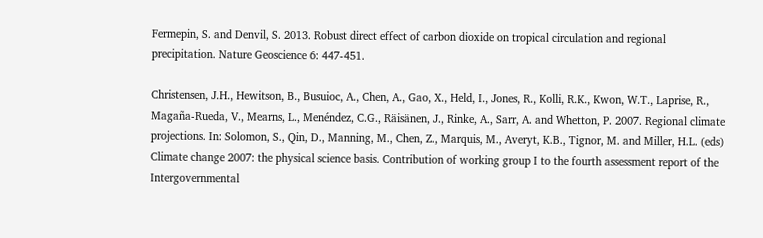Fermepin, S. and Denvil, S. 2013. Robust direct effect of carbon dioxide on tropical circulation and regional precipitation. Nature Geoscience 6: 447-451.

Christensen, J.H., Hewitson, B., Busuioc, A., Chen, A., Gao, X., Held, I., Jones, R., Kolli, R.K., Kwon, W.T., Laprise, R., Magaña-Rueda, V., Mearns, L., Menéndez, C.G., Räisänen, J., Rinke, A., Sarr, A. and Whetton, P. 2007. Regional climate projections. In: Solomon, S., Qin, D., Manning, M., Chen, Z., Marquis, M., Averyt, K.B., Tignor, M. and Miller, H.L. (eds) Climate change 2007: the physical science basis. Contribution of working group I to the fourth assessment report of the Intergovernmental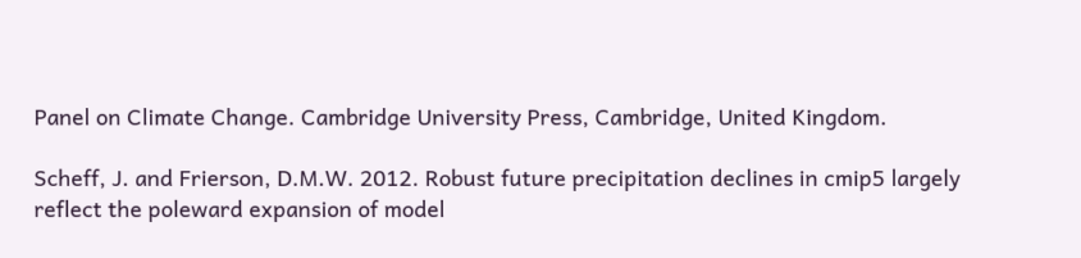Panel on Climate Change. Cambridge University Press, Cambridge, United Kingdom.

Scheff, J. and Frierson, D.M.W. 2012. Robust future precipitation declines in cmip5 largely reflect the poleward expansion of model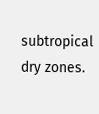subtropical dry zones.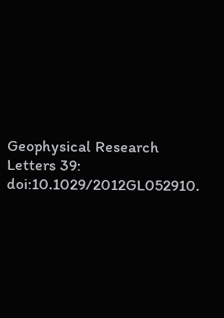Geophysical Research Letters 39: doi:10.1029/2012GL052910.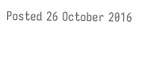Posted 26 October 2016